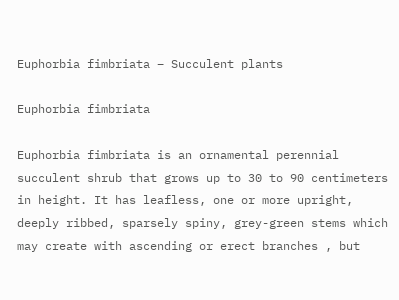Euphorbia fimbriata – Succulent plants

Euphorbia fimbriata

Euphorbia fimbriata is an ornamental perennial succulent shrub that grows up to 30 to 90 centimeters in height. It has leafless, one or more upright, deeply ribbed, sparsely spiny, grey-green stems which may create with ascending or erect branches , but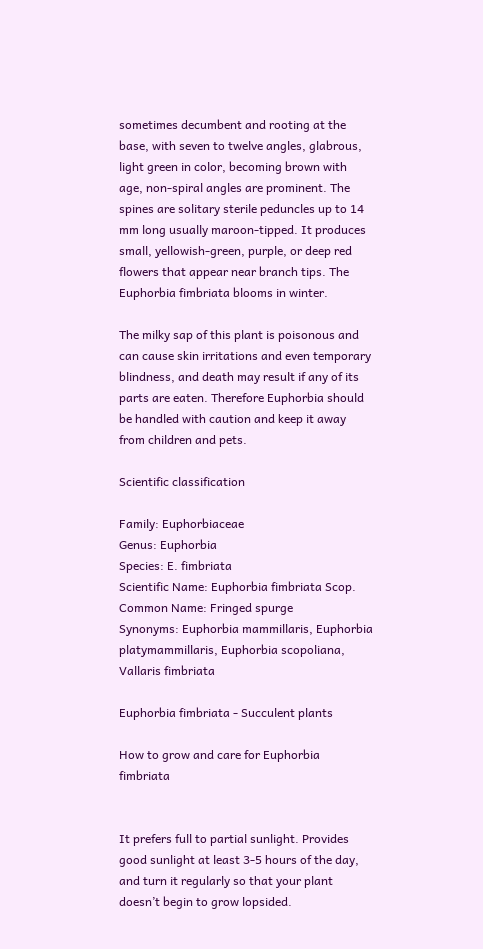sometimes decumbent and rooting at the base, with seven to twelve angles, glabrous, light green in color, becoming brown with age, non-spiral angles are prominent. The spines are solitary sterile peduncles up to 14 mm long usually maroon-tipped. It produces small, yellowish-green, purple, or deep red flowers that appear near branch tips. The Euphorbia fimbriata blooms in winter.

The milky sap of this plant is poisonous and can cause skin irritations and even temporary blindness, and death may result if any of its parts are eaten. Therefore Euphorbia should be handled with caution and keep it away from children and pets.

Scientific classification

Family: Euphorbiaceae
Genus: Euphorbia
Species: E. fimbriata
Scientific Name: Euphorbia fimbriata Scop.
Common Name: Fringed spurge
Synonyms: Euphorbia mammillaris, Euphorbia platymammillaris, Euphorbia scopoliana, Vallaris fimbriata

Euphorbia fimbriata - Succulent plants

How to grow and care for Euphorbia fimbriata


It prefers full to partial sunlight. Provides good sunlight at least 3-5 hours of the day, and turn it regularly so that your plant doesn’t begin to grow lopsided.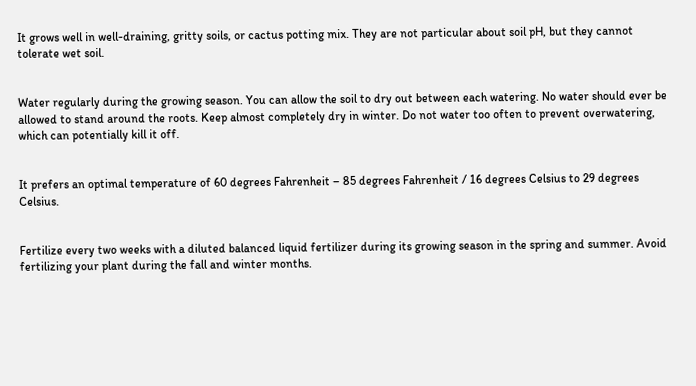It grows well in well-draining, gritty soils, or cactus potting mix. They are not particular about soil pH, but they cannot tolerate wet soil.


Water regularly during the growing season. You can allow the soil to dry out between each watering. No water should ever be allowed to stand around the roots. Keep almost completely dry in winter. Do not water too often to prevent overwatering, which can potentially kill it off.


It prefers an optimal temperature of 60 degrees Fahrenheit – 85 degrees Fahrenheit / 16 degrees Celsius to 29 degrees Celsius.


Fertilize every two weeks with a diluted balanced liquid fertilizer during its growing season in the spring and summer. Avoid fertilizing your plant during the fall and winter months.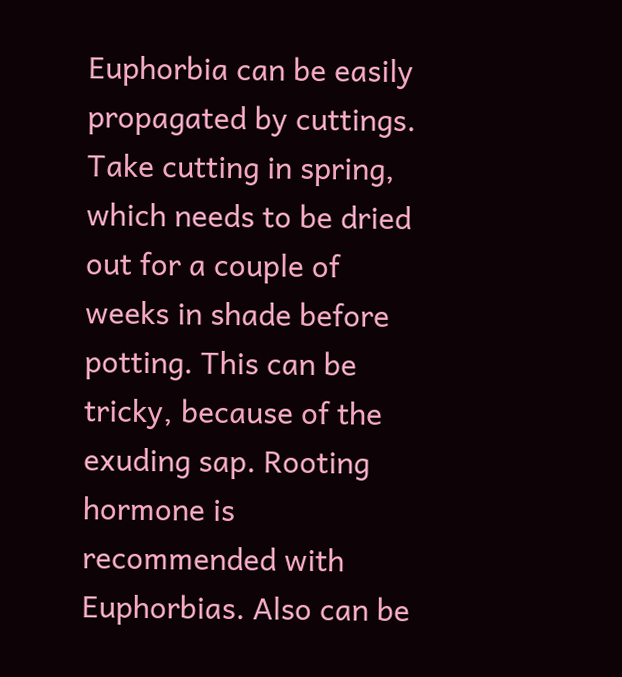Euphorbia can be easily propagated by cuttings. Take cutting in spring, which needs to be dried out for a couple of weeks in shade before potting. This can be tricky, because of the exuding sap. Rooting hormone is recommended with Euphorbias. Also can be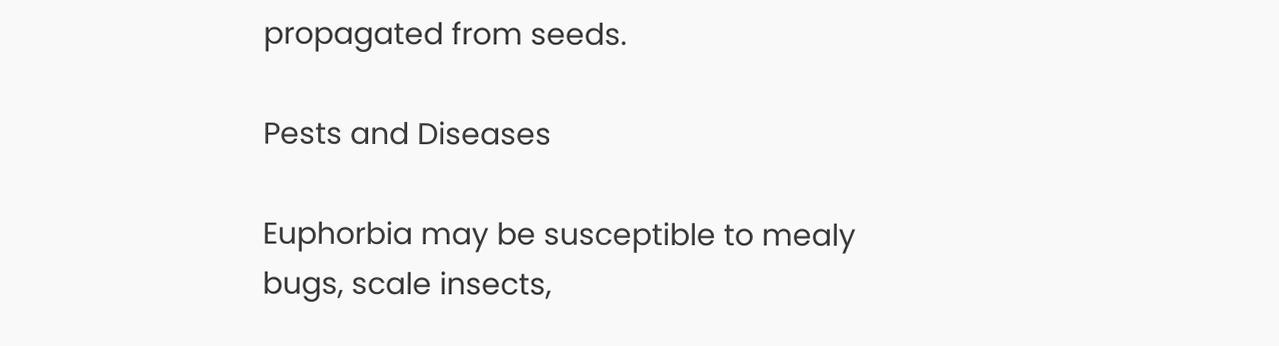propagated from seeds.

Pests and Diseases

Euphorbia may be susceptible to mealy bugs, scale insects,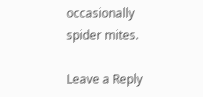occasionally spider mites.

Leave a Reply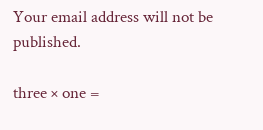Your email address will not be published.

three × one =